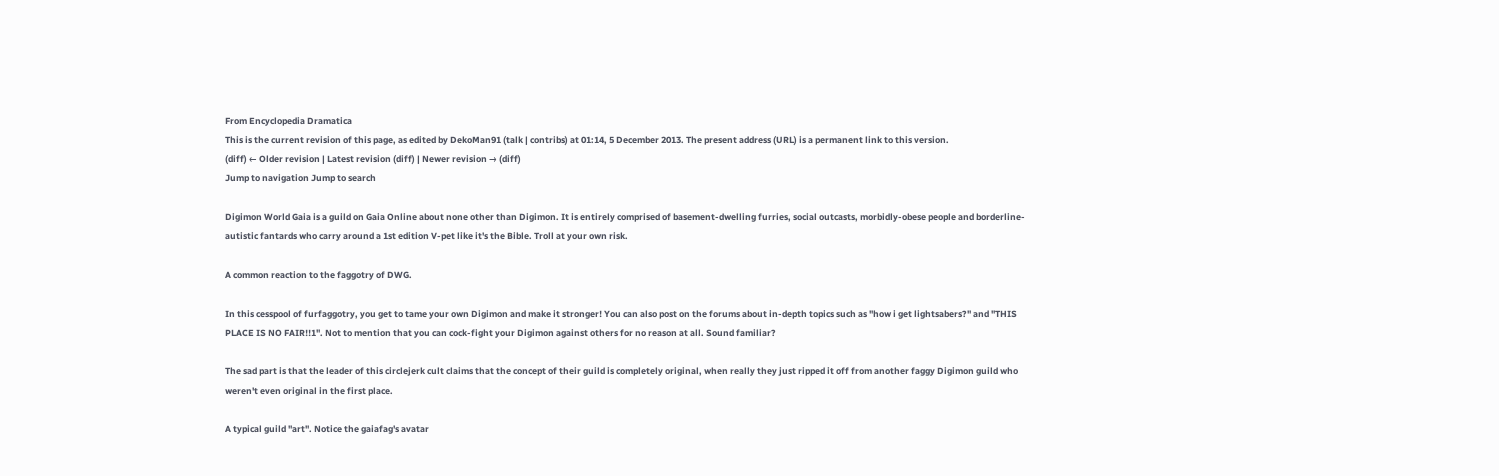From Encyclopedia Dramatica
This is the current revision of this page, as edited by DekoMan91 (talk | contribs) at 01:14, 5 December 2013. The present address (URL) is a permanent link to this version.
(diff) ← Older revision | Latest revision (diff) | Newer revision → (diff)
Jump to navigation Jump to search

Digimon World Gaia is a guild on Gaia Online about none other than Digimon. It is entirely comprised of basement-dwelling furries, social outcasts, morbidly-obese people and borderline-autistic fantards who carry around a 1st edition V-pet like it's the Bible. Troll at your own risk.

A common reaction to the faggotry of DWG.

In this cesspool of furfaggotry, you get to tame your own Digimon and make it stronger! You can also post on the forums about in-depth topics such as "how i get lightsabers?" and "THIS PLACE IS NO FAIR!!1". Not to mention that you can cock-fight your Digimon against others for no reason at all. Sound familiar?

The sad part is that the leader of this circlejerk cult claims that the concept of their guild is completely original, when really they just ripped it off from another faggy Digimon guild who weren't even original in the first place.

A typical guild "art". Notice the gaiafag's avatar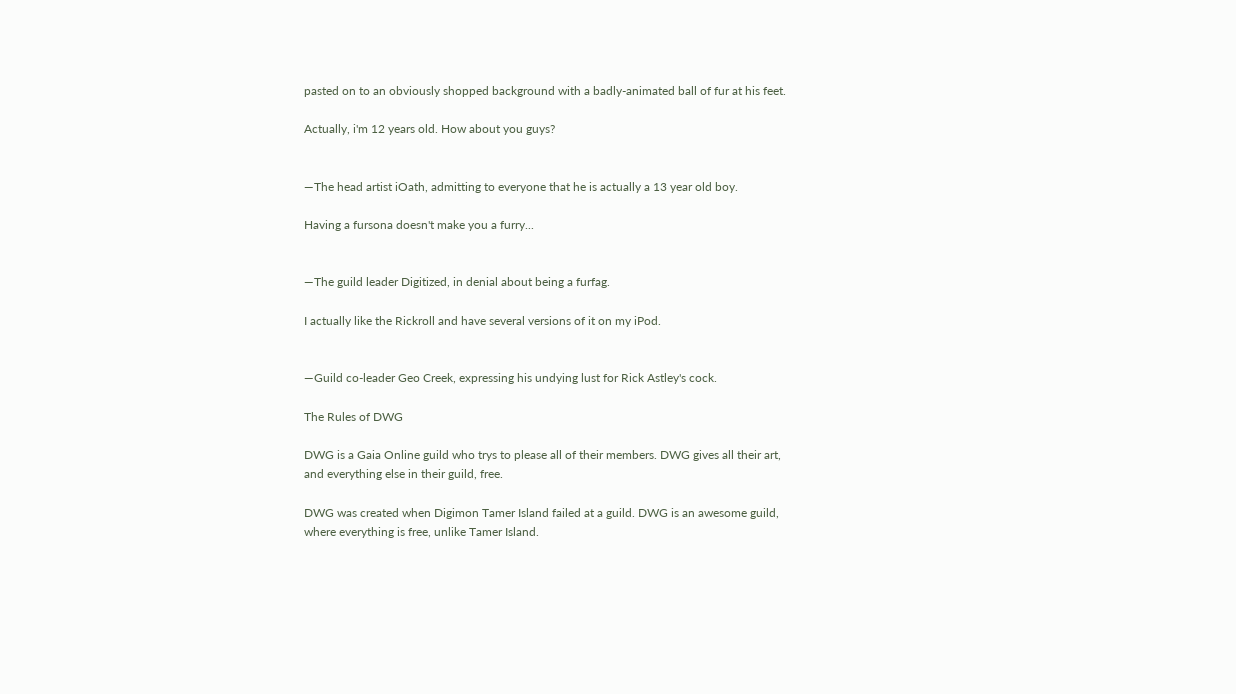pasted on to an obviously shopped background with a badly-animated ball of fur at his feet.

Actually, i'm 12 years old. How about you guys?


—The head artist iOath, admitting to everyone that he is actually a 13 year old boy.

Having a fursona doesn't make you a furry...


—The guild leader Digitized, in denial about being a furfag.

I actually like the Rickroll and have several versions of it on my iPod.


—Guild co-leader Geo Creek, expressing his undying lust for Rick Astley's cock.

The Rules of DWG

DWG is a Gaia Online guild who trys to please all of their members. DWG gives all their art, and everything else in their guild, free.

DWG was created when Digimon Tamer Island failed at a guild. DWG is an awesome guild, where everything is free, unlike Tamer Island.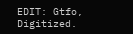EDIT: Gtfo, Digitized.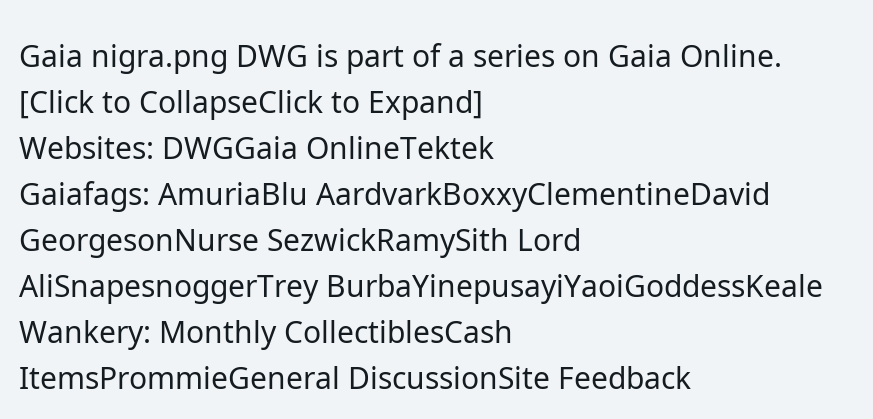Gaia nigra.png DWG is part of a series on Gaia Online. [Click to CollapseClick to Expand]
Websites: DWGGaia OnlineTektek
Gaiafags: AmuriaBlu AardvarkBoxxyClementineDavid GeorgesonNurse SezwickRamySith Lord AliSnapesnoggerTrey BurbaYinepusayiYaoiGoddessKeale
Wankery: Monthly CollectiblesCash ItemsPrommieGeneral DiscussionSite Feedback